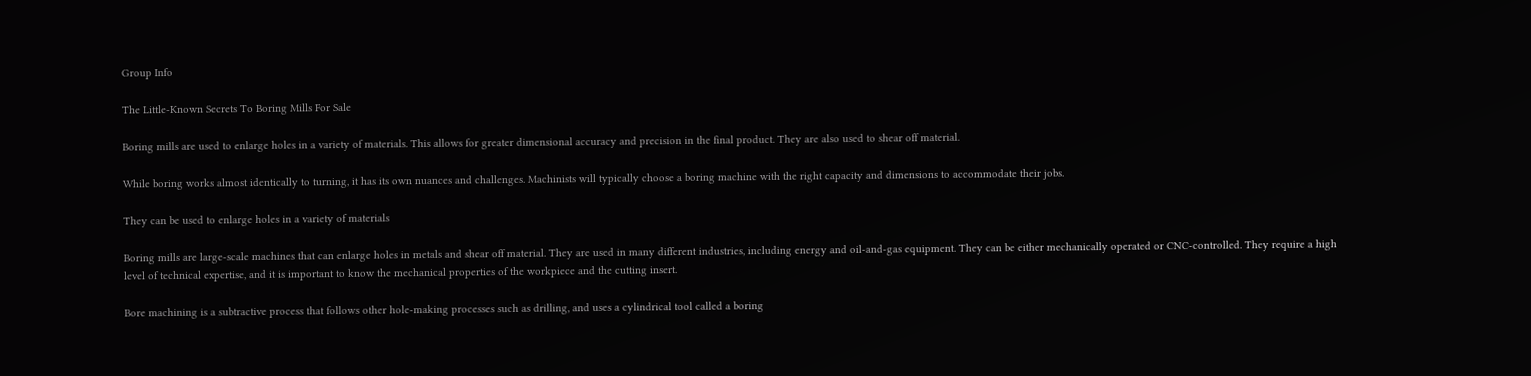Group Info

The Little-Known Secrets To Boring Mills For Sale

Boring mills are used to enlarge holes in a variety of materials. This allows for greater dimensional accuracy and precision in the final product. They are also used to shear off material.

While boring works almost identically to turning, it has its own nuances and challenges. Machinists will typically choose a boring machine with the right capacity and dimensions to accommodate their jobs.

They can be used to enlarge holes in a variety of materials

Boring mills are large-scale machines that can enlarge holes in metals and shear off material. They are used in many different industries, including energy and oil-and-gas equipment. They can be either mechanically operated or CNC-controlled. They require a high level of technical expertise, and it is important to know the mechanical properties of the workpiece and the cutting insert.

Bore machining is a subtractive process that follows other hole-making processes such as drilling, and uses a cylindrical tool called a boring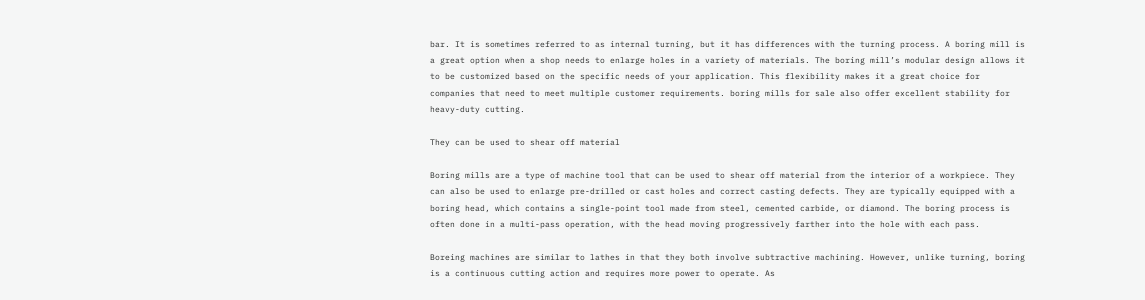bar. It is sometimes referred to as internal turning, but it has differences with the turning process. A boring mill is a great option when a shop needs to enlarge holes in a variety of materials. The boring mill’s modular design allows it to be customized based on the specific needs of your application. This flexibility makes it a great choice for companies that need to meet multiple customer requirements. boring mills for sale also offer excellent stability for heavy-duty cutting.

They can be used to shear off material

Boring mills are a type of machine tool that can be used to shear off material from the interior of a workpiece. They can also be used to enlarge pre-drilled or cast holes and correct casting defects. They are typically equipped with a boring head, which contains a single-point tool made from steel, cemented carbide, or diamond. The boring process is often done in a multi-pass operation, with the head moving progressively farther into the hole with each pass.

Boreing machines are similar to lathes in that they both involve subtractive machining. However, unlike turning, boring is a continuous cutting action and requires more power to operate. As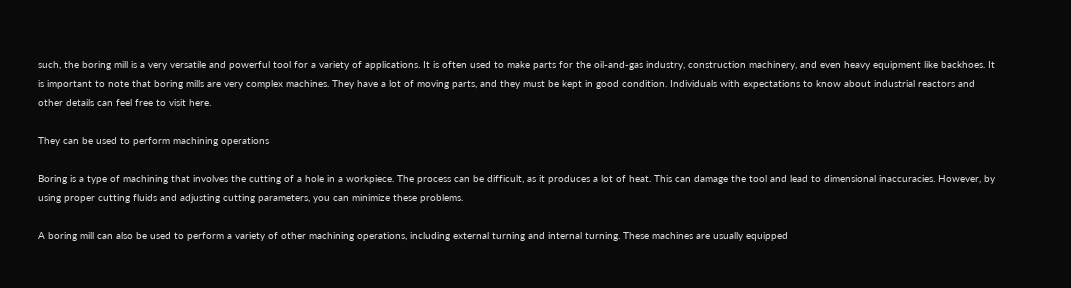such, the boring mill is a very versatile and powerful tool for a variety of applications. It is often used to make parts for the oil-and-gas industry, construction machinery, and even heavy equipment like backhoes. It is important to note that boring mills are very complex machines. They have a lot of moving parts, and they must be kept in good condition. Individuals with expectations to know about industrial reactors and other details can feel free to visit here.

They can be used to perform machining operations

Boring is a type of machining that involves the cutting of a hole in a workpiece. The process can be difficult, as it produces a lot of heat. This can damage the tool and lead to dimensional inaccuracies. However, by using proper cutting fluids and adjusting cutting parameters, you can minimize these problems.

A boring mill can also be used to perform a variety of other machining operations, including external turning and internal turning. These machines are usually equipped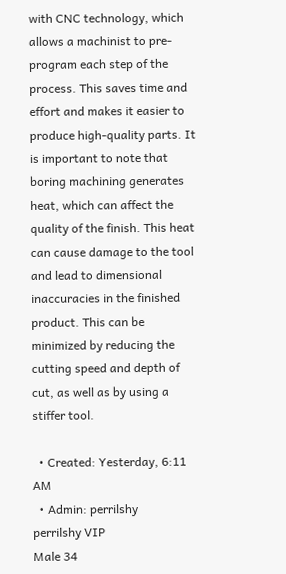with CNC technology, which allows a machinist to pre-program each step of the process. This saves time and effort and makes it easier to produce high-quality parts. It is important to note that boring machining generates heat, which can affect the quality of the finish. This heat can cause damage to the tool and lead to dimensional inaccuracies in the finished product. This can be minimized by reducing the cutting speed and depth of cut, as well as by using a stiffer tool.

  • Created: Yesterday, 6:11 AM
  • Admin: perrilshy
perrilshy VIP
Male 34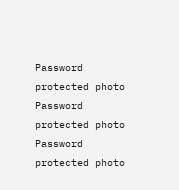Password protected photo
Password protected photo
Password protected photo